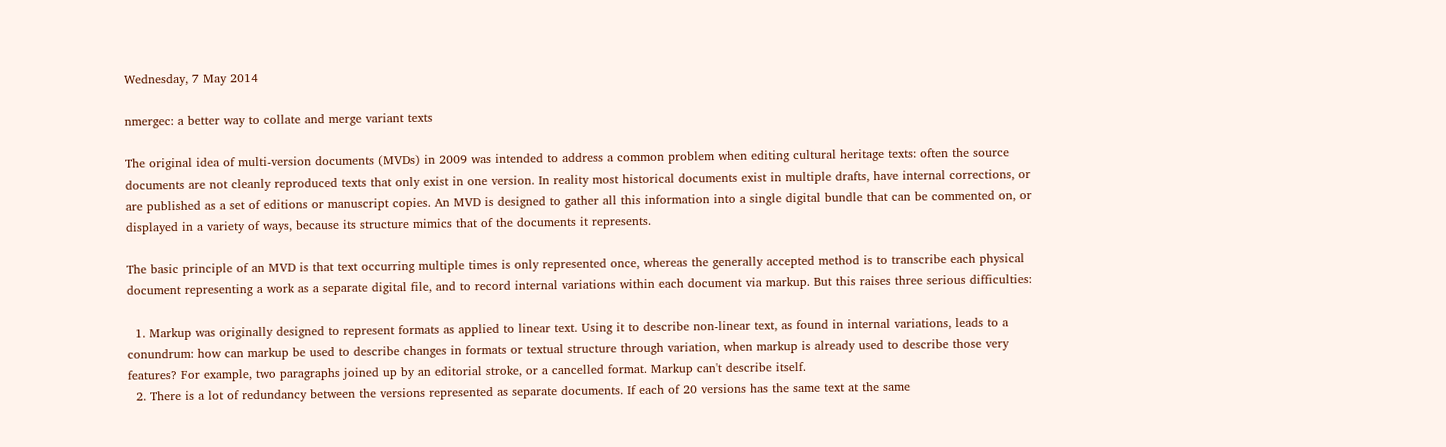Wednesday, 7 May 2014

nmergec: a better way to collate and merge variant texts

The original idea of multi-version documents (MVDs) in 2009 was intended to address a common problem when editing cultural heritage texts: often the source documents are not cleanly reproduced texts that only exist in one version. In reality most historical documents exist in multiple drafts, have internal corrections, or are published as a set of editions or manuscript copies. An MVD is designed to gather all this information into a single digital bundle that can be commented on, or displayed in a variety of ways, because its structure mimics that of the documents it represents.

The basic principle of an MVD is that text occurring multiple times is only represented once, whereas the generally accepted method is to transcribe each physical document representing a work as a separate digital file, and to record internal variations within each document via markup. But this raises three serious difficulties:

  1. Markup was originally designed to represent formats as applied to linear text. Using it to describe non-linear text, as found in internal variations, leads to a conundrum: how can markup be used to describe changes in formats or textual structure through variation, when markup is already used to describe those very features? For example, two paragraphs joined up by an editorial stroke, or a cancelled format. Markup can't describe itself.
  2. There is a lot of redundancy between the versions represented as separate documents. If each of 20 versions has the same text at the same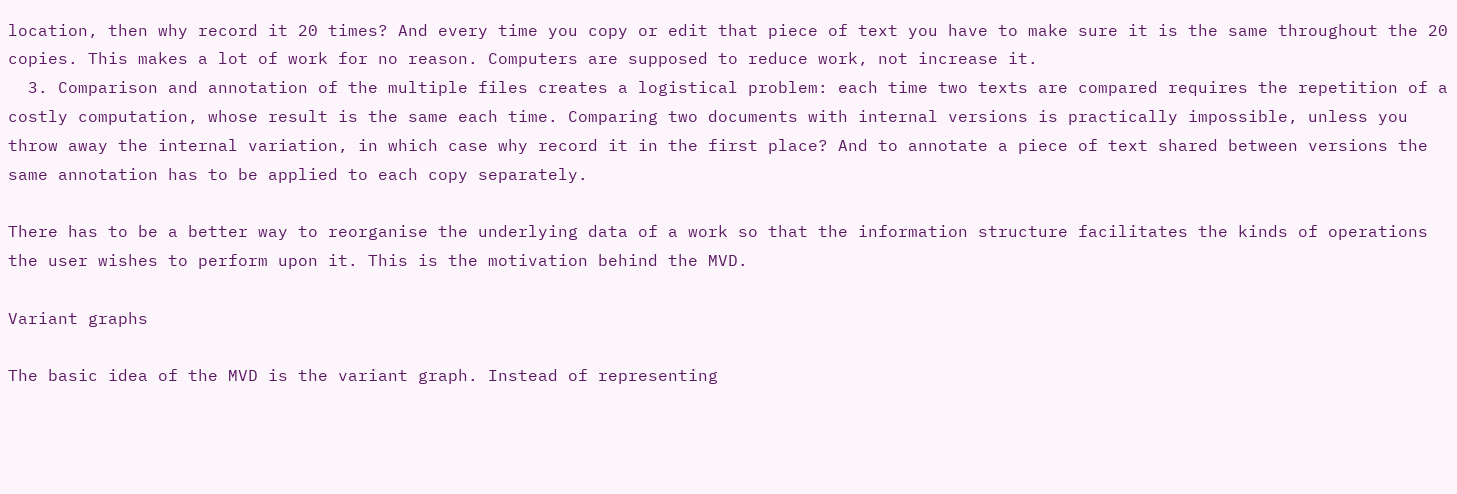location, then why record it 20 times? And every time you copy or edit that piece of text you have to make sure it is the same throughout the 20 copies. This makes a lot of work for no reason. Computers are supposed to reduce work, not increase it.
  3. Comparison and annotation of the multiple files creates a logistical problem: each time two texts are compared requires the repetition of a costly computation, whose result is the same each time. Comparing two documents with internal versions is practically impossible, unless you throw away the internal variation, in which case why record it in the first place? And to annotate a piece of text shared between versions the same annotation has to be applied to each copy separately.

There has to be a better way to reorganise the underlying data of a work so that the information structure facilitates the kinds of operations the user wishes to perform upon it. This is the motivation behind the MVD.

Variant graphs

The basic idea of the MVD is the variant graph. Instead of representing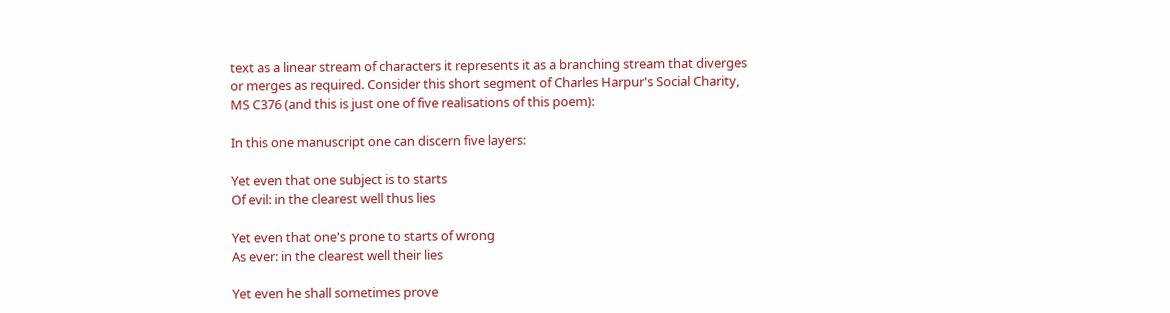text as a linear stream of characters it represents it as a branching stream that diverges or merges as required. Consider this short segment of Charles Harpur's Social Charity, MS C376 (and this is just one of five realisations of this poem):

In this one manuscript one can discern five layers:

Yet even that one subject is to starts
Of evil: in the clearest well thus lies

Yet even that one's prone to starts of wrong
As ever: in the clearest well their lies

Yet even he shall sometimes prove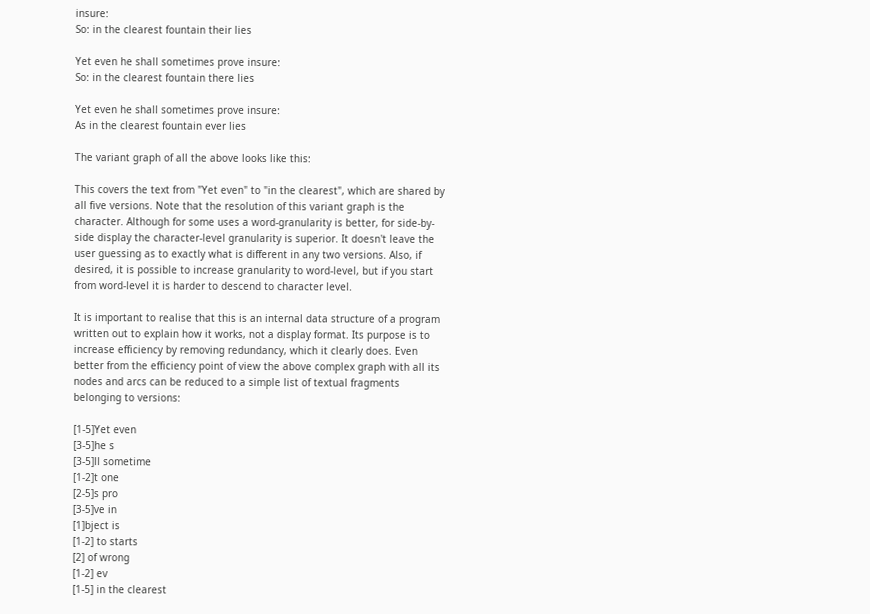insure:
So: in the clearest fountain their lies

Yet even he shall sometimes prove insure:
So: in the clearest fountain there lies

Yet even he shall sometimes prove insure:
As in the clearest fountain ever lies

The variant graph of all the above looks like this:

This covers the text from "Yet even" to "in the clearest", which are shared by all five versions. Note that the resolution of this variant graph is the character. Although for some uses a word-granularity is better, for side-by-side display the character-level granularity is superior. It doesn't leave the user guessing as to exactly what is different in any two versions. Also, if desired, it is possible to increase granularity to word-level, but if you start from word-level it is harder to descend to character level.

It is important to realise that this is an internal data structure of a program written out to explain how it works, not a display format. Its purpose is to increase efficiency by removing redundancy, which it clearly does. Even better from the efficiency point of view the above complex graph with all its nodes and arcs can be reduced to a simple list of textual fragments belonging to versions:

[1-5]Yet even
[3-5]he s
[3-5]ll sometime
[1-2]t one
[2-5]s pro
[3-5]ve in
[1]bject is
[1-2] to starts
[2] of wrong
[1-2] ev
[1-5] in the clearest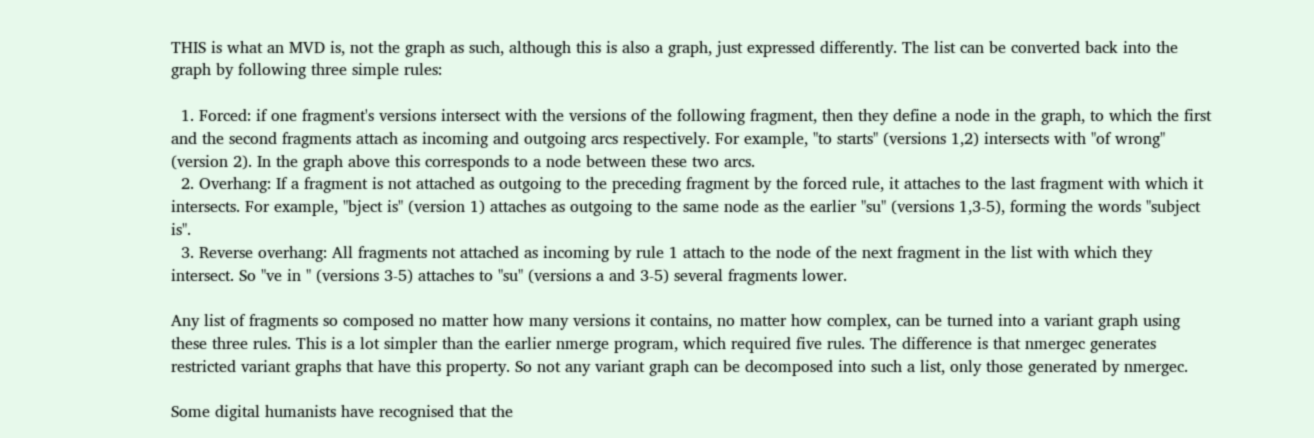THIS is what an MVD is, not the graph as such, although this is also a graph, just expressed differently. The list can be converted back into the graph by following three simple rules:

  1. Forced: if one fragment's versions intersect with the versions of the following fragment, then they define a node in the graph, to which the first and the second fragments attach as incoming and outgoing arcs respectively. For example, "to starts" (versions 1,2) intersects with "of wrong" (version 2). In the graph above this corresponds to a node between these two arcs.
  2. Overhang: If a fragment is not attached as outgoing to the preceding fragment by the forced rule, it attaches to the last fragment with which it intersects. For example, "bject is" (version 1) attaches as outgoing to the same node as the earlier "su" (versions 1,3-5), forming the words "subject is".
  3. Reverse overhang: All fragments not attached as incoming by rule 1 attach to the node of the next fragment in the list with which they intersect. So "ve in " (versions 3-5) attaches to "su" (versions a and 3-5) several fragments lower.

Any list of fragments so composed no matter how many versions it contains, no matter how complex, can be turned into a variant graph using these three rules. This is a lot simpler than the earlier nmerge program, which required five rules. The difference is that nmergec generates restricted variant graphs that have this property. So not any variant graph can be decomposed into such a list, only those generated by nmergec.

Some digital humanists have recognised that the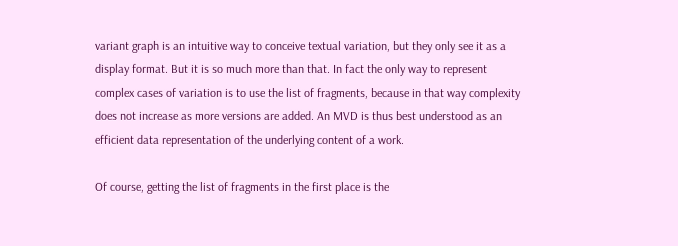variant graph is an intuitive way to conceive textual variation, but they only see it as a display format. But it is so much more than that. In fact the only way to represent complex cases of variation is to use the list of fragments, because in that way complexity does not increase as more versions are added. An MVD is thus best understood as an efficient data representation of the underlying content of a work.

Of course, getting the list of fragments in the first place is the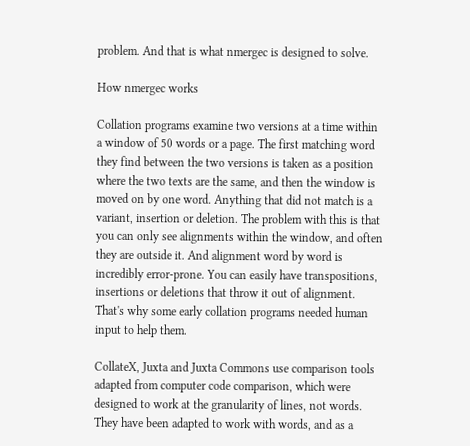problem. And that is what nmergec is designed to solve.

How nmergec works

Collation programs examine two versions at a time within a window of 50 words or a page. The first matching word they find between the two versions is taken as a position where the two texts are the same, and then the window is moved on by one word. Anything that did not match is a variant, insertion or deletion. The problem with this is that you can only see alignments within the window, and often they are outside it. And alignment word by word is incredibly error-prone. You can easily have transpositions, insertions or deletions that throw it out of alignment. That's why some early collation programs needed human input to help them.

CollateX, Juxta and Juxta Commons use comparison tools adapted from computer code comparison, which were designed to work at the granularity of lines, not words. They have been adapted to work with words, and as a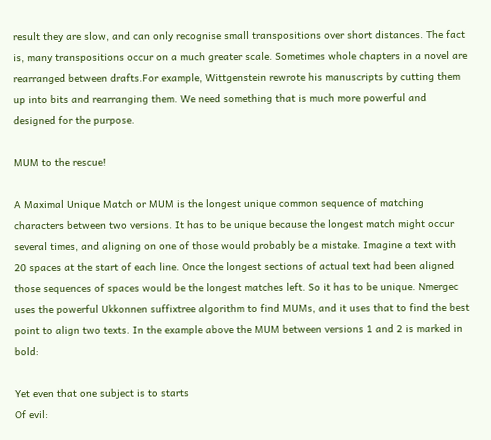result they are slow, and can only recognise small transpositions over short distances. The fact is, many transpositions occur on a much greater scale. Sometimes whole chapters in a novel are rearranged between drafts.For example, Wittgenstein rewrote his manuscripts by cutting them up into bits and rearranging them. We need something that is much more powerful and designed for the purpose.

MUM to the rescue!

A Maximal Unique Match or MUM is the longest unique common sequence of matching characters between two versions. It has to be unique because the longest match might occur several times, and aligning on one of those would probably be a mistake. Imagine a text with 20 spaces at the start of each line. Once the longest sections of actual text had been aligned those sequences of spaces would be the longest matches left. So it has to be unique. Nmergec uses the powerful Ukkonnen suffixtree algorithm to find MUMs, and it uses that to find the best point to align two texts. In the example above the MUM between versions 1 and 2 is marked in bold:

Yet even that one subject is to starts
Of evil: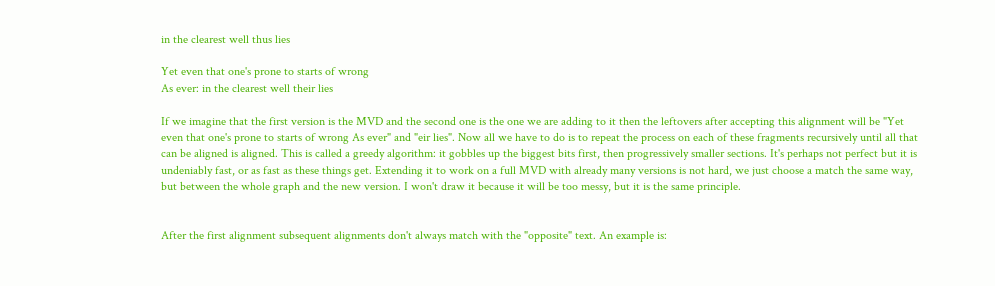in the clearest well thus lies

Yet even that one's prone to starts of wrong
As ever: in the clearest well their lies

If we imagine that the first version is the MVD and the second one is the one we are adding to it then the leftovers after accepting this alignment will be "Yet even that one's prone to starts of wrong As ever" and "eir lies". Now all we have to do is to repeat the process on each of these fragments recursively until all that can be aligned is aligned. This is called a greedy algorithm: it gobbles up the biggest bits first, then progressively smaller sections. It's perhaps not perfect but it is undeniably fast, or as fast as these things get. Extending it to work on a full MVD with already many versions is not hard, we just choose a match the same way, but between the whole graph and the new version. I won't draw it because it will be too messy, but it is the same principle.


After the first alignment subsequent alignments don't always match with the "opposite" text. An example is: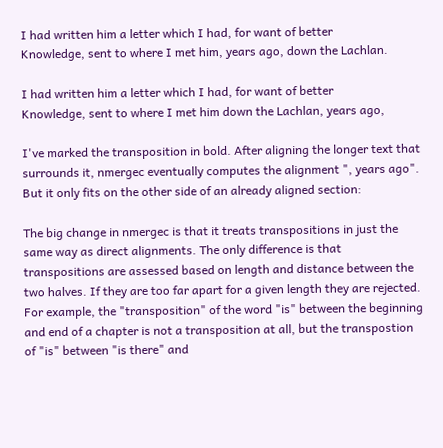I had written him a letter which I had, for want of better
Knowledge, sent to where I met him, years ago, down the Lachlan.

I had written him a letter which I had, for want of better
Knowledge, sent to where I met him down the Lachlan, years ago,

I've marked the transposition in bold. After aligning the longer text that surrounds it, nmergec eventually computes the alignment ", years ago". But it only fits on the other side of an already aligned section:

The big change in nmergec is that it treats transpositions in just the same way as direct alignments. The only difference is that transpositions are assessed based on length and distance between the two halves. If they are too far apart for a given length they are rejected. For example, the "transposition" of the word "is" between the beginning and end of a chapter is not a transposition at all, but the transpostion of "is" between "is there" and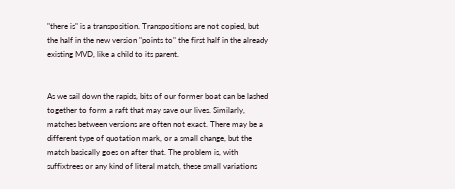"there is" is a transposition. Transpositions are not copied, but the half in the new version "points to" the first half in the already existing MVD, like a child to its parent.


As we sail down the rapids, bits of our former boat can be lashed together to form a raft that may save our lives. Similarly, matches between versions are often not exact. There may be a different type of quotation mark, or a small change, but the match basically goes on after that. The problem is, with suffixtrees or any kind of literal match, these small variations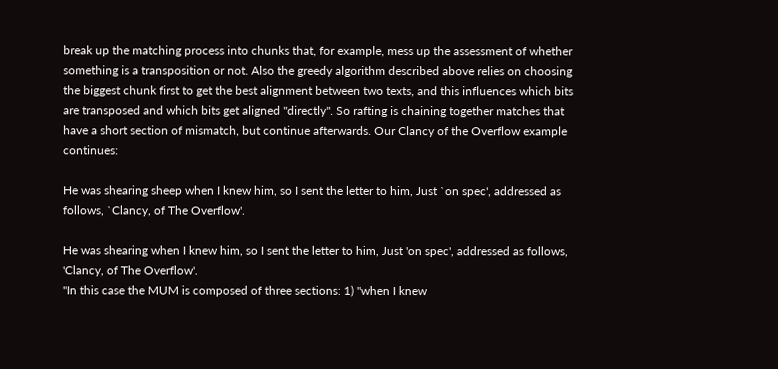break up the matching process into chunks that, for example, mess up the assessment of whether something is a transposition or not. Also the greedy algorithm described above relies on choosing the biggest chunk first to get the best alignment between two texts, and this influences which bits are transposed and which bits get aligned "directly". So rafting is chaining together matches that have a short section of mismatch, but continue afterwards. Our Clancy of the Overflow example continues:

He was shearing sheep when I knew him, so I sent the letter to him, Just `on spec', addressed as follows, `Clancy, of The Overflow'.

He was shearing when I knew him, so I sent the letter to him, Just 'on spec', addressed as follows, 'Clancy, of The Overflow'.
"In this case the MUM is composed of three sections: 1) "when I knew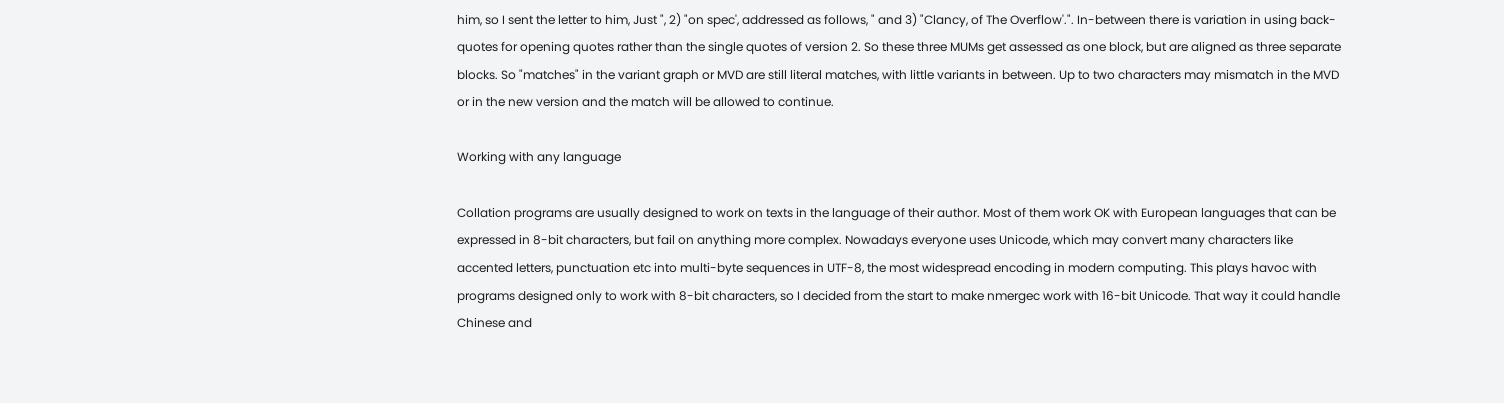him, so I sent the letter to him, Just ", 2) "on spec', addressed as follows, " and 3) "Clancy, of The Overflow'.". In-between there is variation in using back-quotes for opening quotes rather than the single quotes of version 2. So these three MUMs get assessed as one block, but are aligned as three separate blocks. So "matches" in the variant graph or MVD are still literal matches, with little variants in between. Up to two characters may mismatch in the MVD or in the new version and the match will be allowed to continue.

Working with any language

Collation programs are usually designed to work on texts in the language of their author. Most of them work OK with European languages that can be expressed in 8-bit characters, but fail on anything more complex. Nowadays everyone uses Unicode, which may convert many characters like accented letters, punctuation etc into multi-byte sequences in UTF-8, the most widespread encoding in modern computing. This plays havoc with programs designed only to work with 8-bit characters, so I decided from the start to make nmergec work with 16-bit Unicode. That way it could handle Chinese and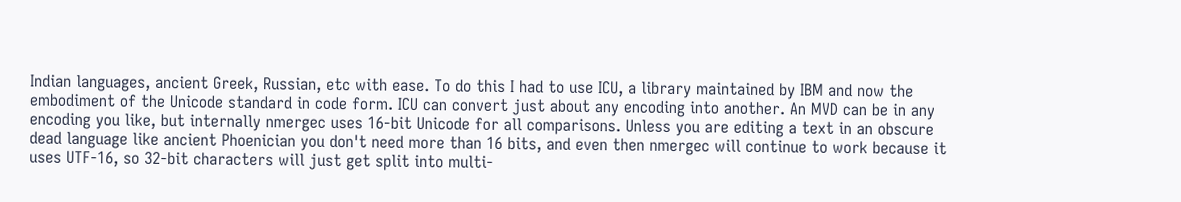Indian languages, ancient Greek, Russian, etc with ease. To do this I had to use ICU, a library maintained by IBM and now the embodiment of the Unicode standard in code form. ICU can convert just about any encoding into another. An MVD can be in any encoding you like, but internally nmergec uses 16-bit Unicode for all comparisons. Unless you are editing a text in an obscure dead language like ancient Phoenician you don't need more than 16 bits, and even then nmergec will continue to work because it uses UTF-16, so 32-bit characters will just get split into multi-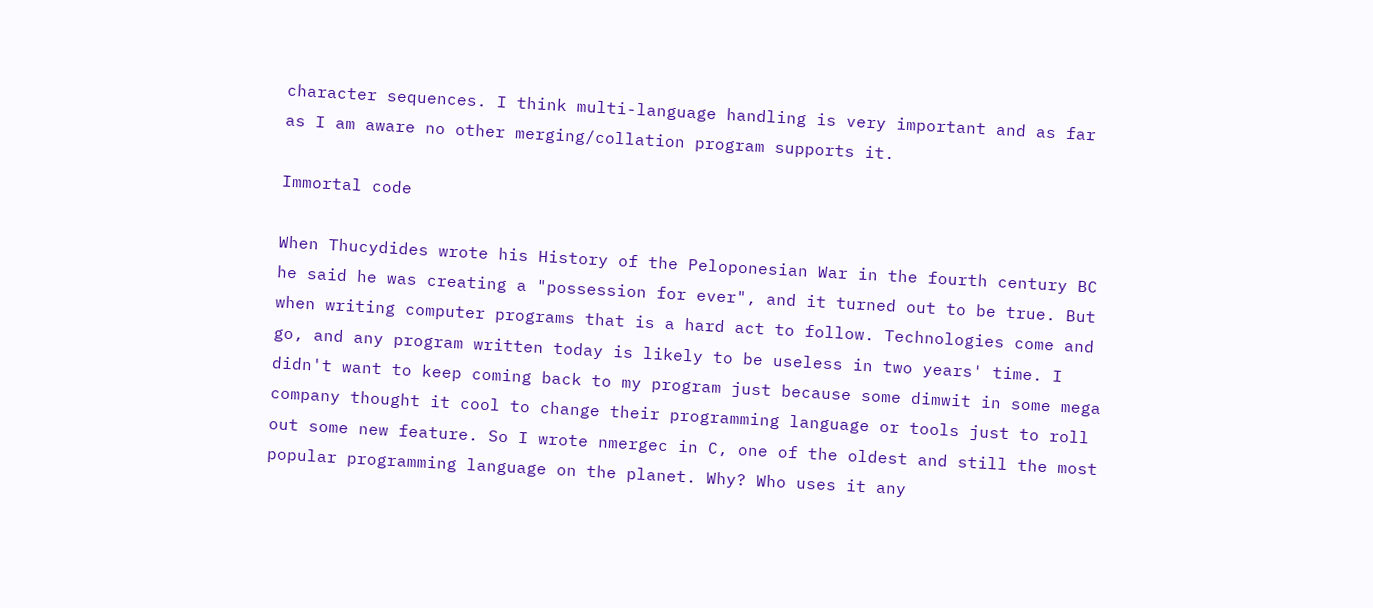character sequences. I think multi-language handling is very important and as far as I am aware no other merging/collation program supports it.

Immortal code

When Thucydides wrote his History of the Peloponesian War in the fourth century BC he said he was creating a "possession for ever", and it turned out to be true. But when writing computer programs that is a hard act to follow. Technologies come and go, and any program written today is likely to be useless in two years' time. I didn't want to keep coming back to my program just because some dimwit in some mega company thought it cool to change their programming language or tools just to roll out some new feature. So I wrote nmergec in C, one of the oldest and still the most popular programming language on the planet. Why? Who uses it any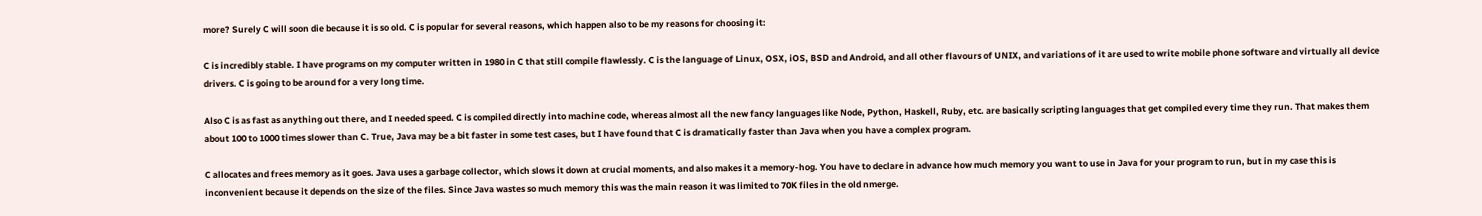more? Surely C will soon die because it is so old. C is popular for several reasons, which happen also to be my reasons for choosing it:

C is incredibly stable. I have programs on my computer written in 1980 in C that still compile flawlessly. C is the language of Linux, OSX, iOS, BSD and Android, and all other flavours of UNIX, and variations of it are used to write mobile phone software and virtually all device drivers. C is going to be around for a very long time.

Also C is as fast as anything out there, and I needed speed. C is compiled directly into machine code, whereas almost all the new fancy languages like Node, Python, Haskell, Ruby, etc. are basically scripting languages that get compiled every time they run. That makes them about 100 to 1000 times slower than C. True, Java may be a bit faster in some test cases, but I have found that C is dramatically faster than Java when you have a complex program.

C allocates and frees memory as it goes. Java uses a garbage collector, which slows it down at crucial moments, and also makes it a memory-hog. You have to declare in advance how much memory you want to use in Java for your program to run, but in my case this is inconvenient because it depends on the size of the files. Since Java wastes so much memory this was the main reason it was limited to 70K files in the old nmerge.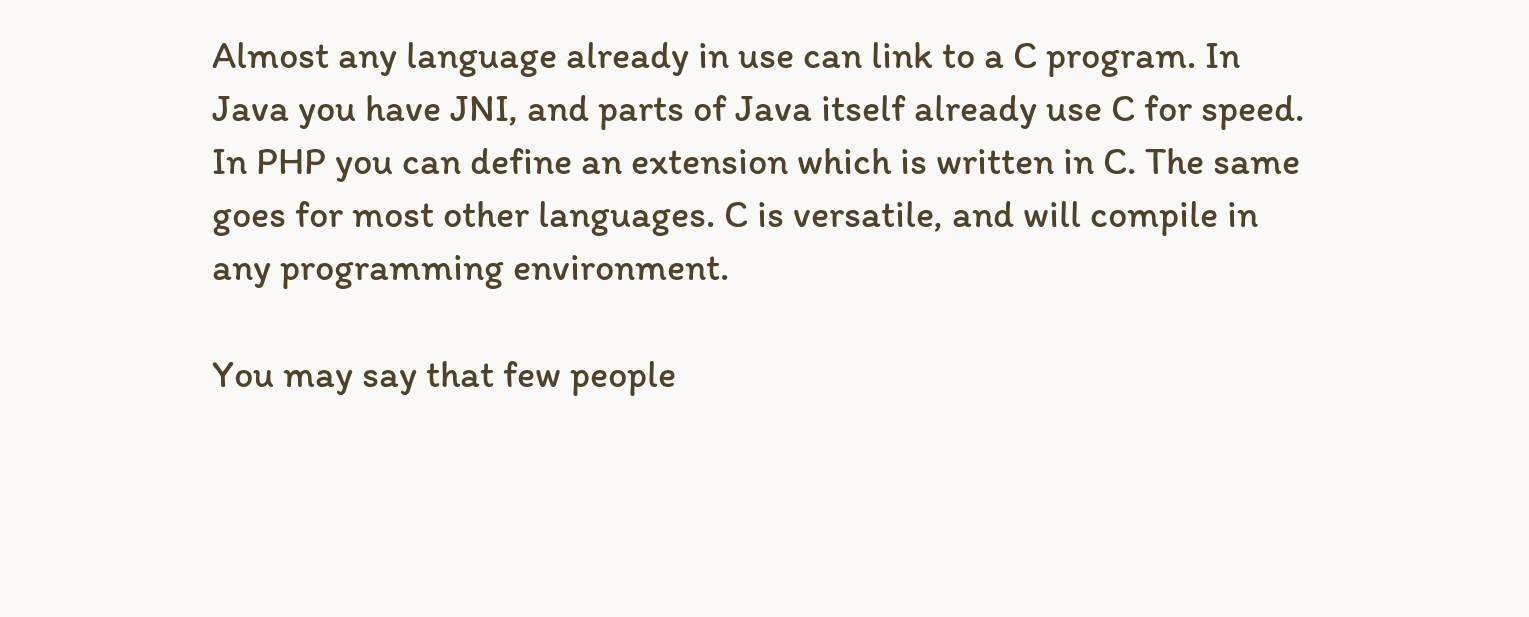Almost any language already in use can link to a C program. In Java you have JNI, and parts of Java itself already use C for speed. In PHP you can define an extension which is written in C. The same goes for most other languages. C is versatile, and will compile in any programming environment.

You may say that few people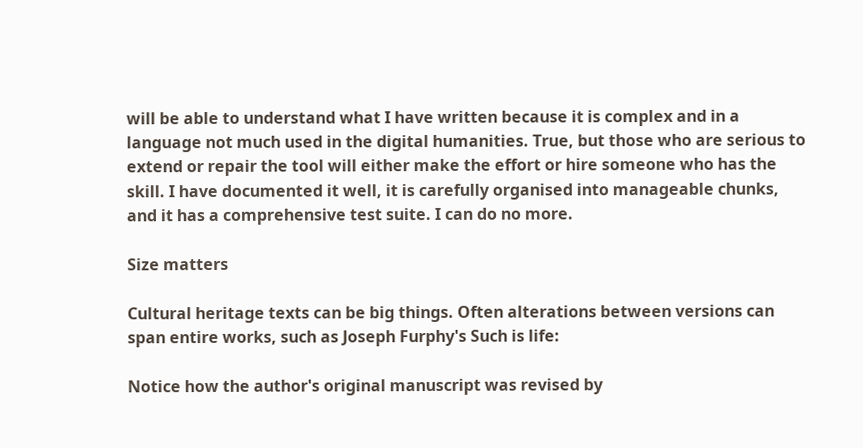will be able to understand what I have written because it is complex and in a language not much used in the digital humanities. True, but those who are serious to extend or repair the tool will either make the effort or hire someone who has the skill. I have documented it well, it is carefully organised into manageable chunks, and it has a comprehensive test suite. I can do no more.

Size matters

Cultural heritage texts can be big things. Often alterations between versions can span entire works, such as Joseph Furphy's Such is life:

Notice how the author's original manuscript was revised by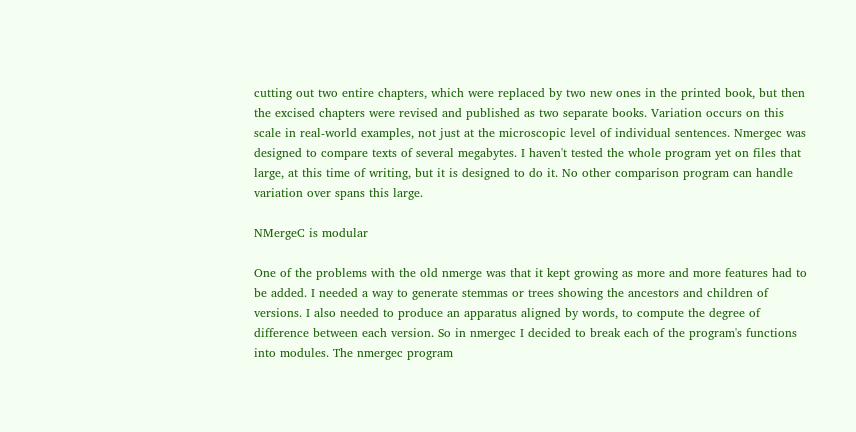cutting out two entire chapters, which were replaced by two new ones in the printed book, but then the excised chapters were revised and published as two separate books. Variation occurs on this scale in real-world examples, not just at the microscopic level of individual sentences. Nmergec was designed to compare texts of several megabytes. I haven't tested the whole program yet on files that large, at this time of writing, but it is designed to do it. No other comparison program can handle variation over spans this large.

NMergeC is modular

One of the problems with the old nmerge was that it kept growing as more and more features had to be added. I needed a way to generate stemmas or trees showing the ancestors and children of versions. I also needed to produce an apparatus aligned by words, to compute the degree of difference between each version. So in nmergec I decided to break each of the program's functions into modules. The nmergec program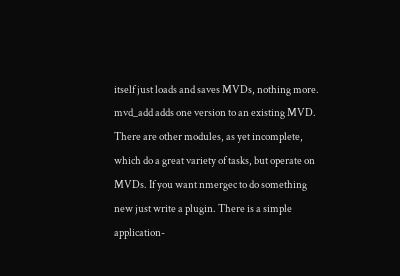itself just loads and saves MVDs, nothing more. mvd_add adds one version to an existing MVD. There are other modules, as yet incomplete, which do a great variety of tasks, but operate on MVDs. If you want nmergec to do something new just write a plugin. There is a simple application-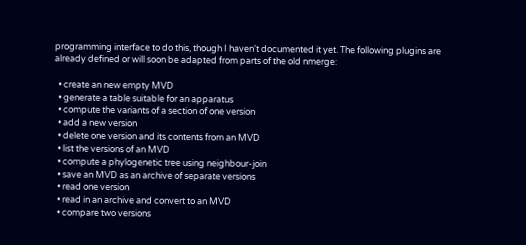programming interface to do this, though I haven't documented it yet. The following plugins are already defined or will soon be adapted from parts of the old nmerge:

  • create an new empty MVD
  • generate a table suitable for an apparatus
  • compute the variants of a section of one version
  • add a new version
  • delete one version and its contents from an MVD
  • list the versions of an MVD
  • compute a phylogenetic tree using neighbour-join
  • save an MVD as an archive of separate versions
  • read one version
  • read in an archive and convert to an MVD
  • compare two versions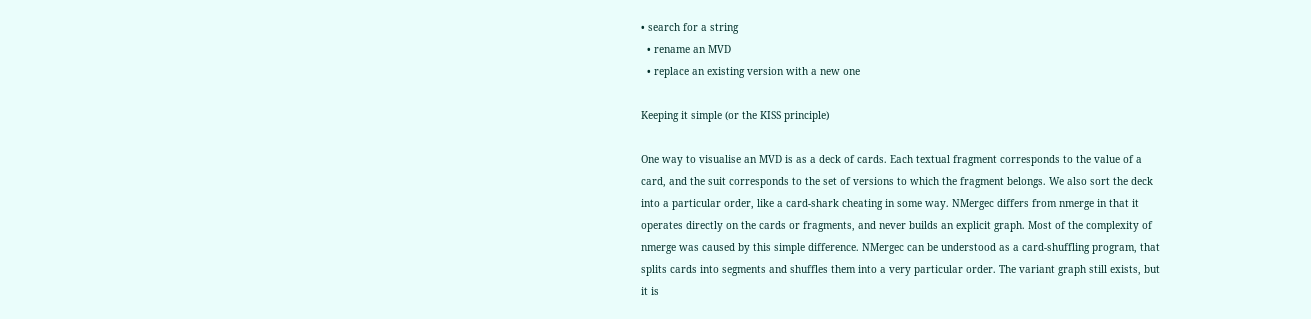• search for a string
  • rename an MVD
  • replace an existing version with a new one

Keeping it simple (or the KISS principle)

One way to visualise an MVD is as a deck of cards. Each textual fragment corresponds to the value of a card, and the suit corresponds to the set of versions to which the fragment belongs. We also sort the deck into a particular order, like a card-shark cheating in some way. NMergec differs from nmerge in that it operates directly on the cards or fragments, and never builds an explicit graph. Most of the complexity of nmerge was caused by this simple difference. NMergec can be understood as a card-shuffling program, that splits cards into segments and shuffles them into a very particular order. The variant graph still exists, but it is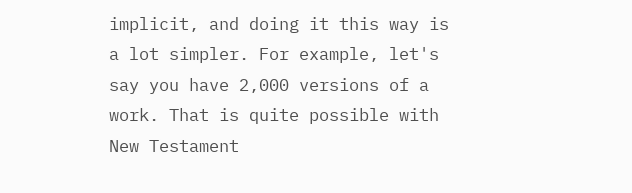implicit, and doing it this way is a lot simpler. For example, let's say you have 2,000 versions of a work. That is quite possible with New Testament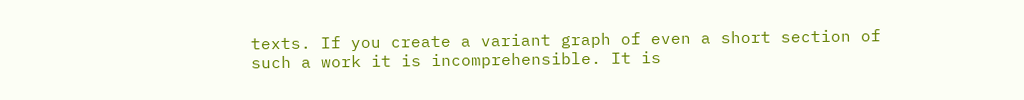texts. If you create a variant graph of even a short section of such a work it is incomprehensible. It is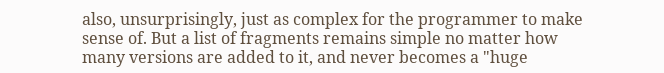also, unsurprisingly, just as complex for the programmer to make sense of. But a list of fragments remains simple no matter how many versions are added to it, and never becomes a "huge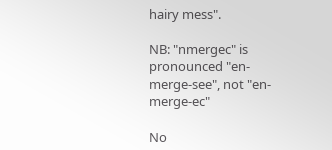hairy mess".

NB: "nmergec" is pronounced "en-merge-see", not "en-merge-ec"

No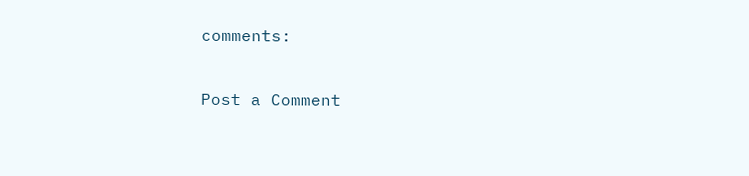comments:

Post a Comment